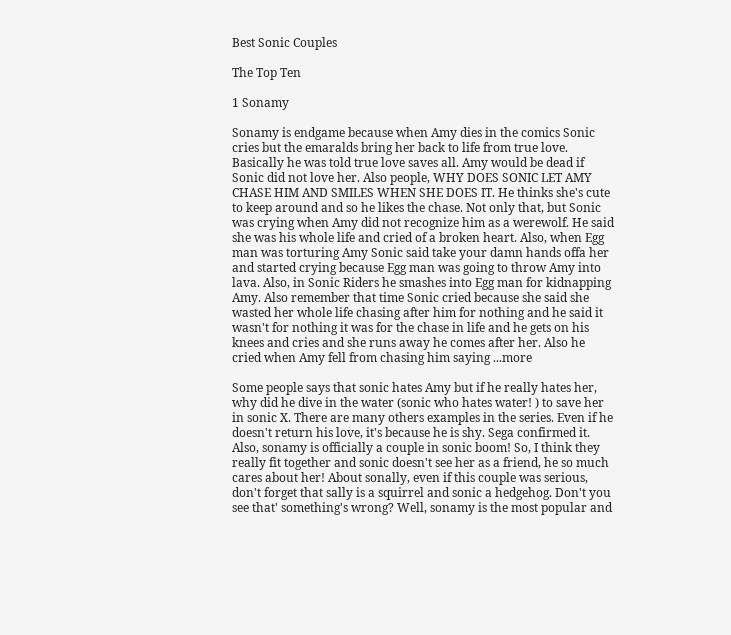Best Sonic Couples

The Top Ten

1 Sonamy

Sonamy is endgame because when Amy dies in the comics Sonic cries but the emaralds bring her back to life from true love. Basically he was told true love saves all. Amy would be dead if Sonic did not love her. Also people, WHY DOES SONIC LET AMY CHASE HIM AND SMILES WHEN SHE DOES IT. He thinks she's cute to keep around and so he likes the chase. Not only that, but Sonic was crying when Amy did not recognize him as a werewolf. He said she was his whole life and cried of a broken heart. Also, when Egg man was torturing Amy Sonic said take your damn hands offa her and started crying because Egg man was going to throw Amy into lava. Also, in Sonic Riders he smashes into Egg man for kidnapping Amy. Also remember that time Sonic cried because she said she wasted her whole life chasing after him for nothing and he said it wasn't for nothing it was for the chase in life and he gets on his knees and cries and she runs away he comes after her. Also he cried when Amy fell from chasing him saying ...more

Some people says that sonic hates Amy but if he really hates her, why did he dive in the water (sonic who hates water! ) to save her in sonic X. There are many others examples in the series. Even if he doesn't return his love, it's because he is shy. Sega confirmed it. Also, sonamy is officially a couple in sonic boom! So, I think they really fit together and sonic doesn't see her as a friend, he so much cares about her! About sonally, even if this couple was serious, don't forget that sally is a squirrel and sonic a hedgehog. Don't you see that' something's wrong? Well, sonamy is the most popular and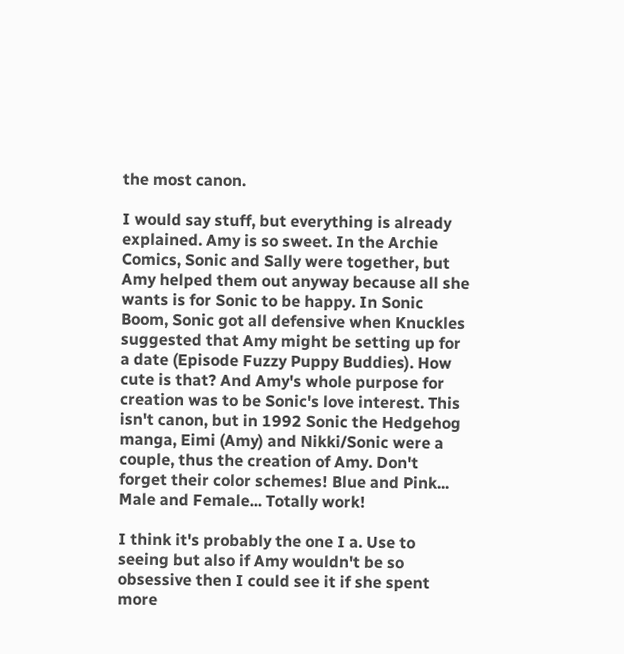the most canon.

I would say stuff, but everything is already explained. Amy is so sweet. In the Archie Comics, Sonic and Sally were together, but Amy helped them out anyway because all she wants is for Sonic to be happy. In Sonic Boom, Sonic got all defensive when Knuckles suggested that Amy might be setting up for a date (Episode Fuzzy Puppy Buddies). How cute is that? And Amy's whole purpose for creation was to be Sonic's love interest. This isn't canon, but in 1992 Sonic the Hedgehog manga, Eimi (Amy) and Nikki/Sonic were a couple, thus the creation of Amy. Don't forget their color schemes! Blue and Pink... Male and Female... Totally work!

I think it's probably the one I a. Use to seeing but also if Amy wouldn't be so obsessive then I could see it if she spent more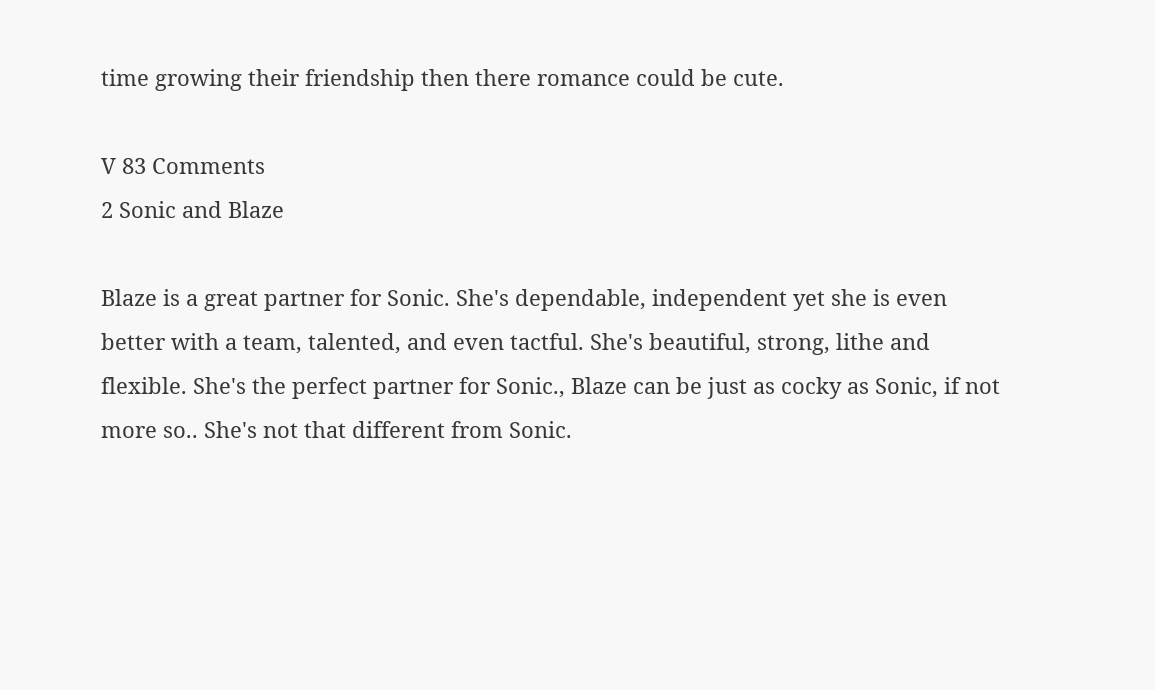time growing their friendship then there romance could be cute.

V 83 Comments
2 Sonic and Blaze

Blaze is a great partner for Sonic. She's dependable, independent yet she is even better with a team, talented, and even tactful. She's beautiful, strong, lithe and flexible. She's the perfect partner for Sonic., Blaze can be just as cocky as Sonic, if not more so.. She's not that different from Sonic.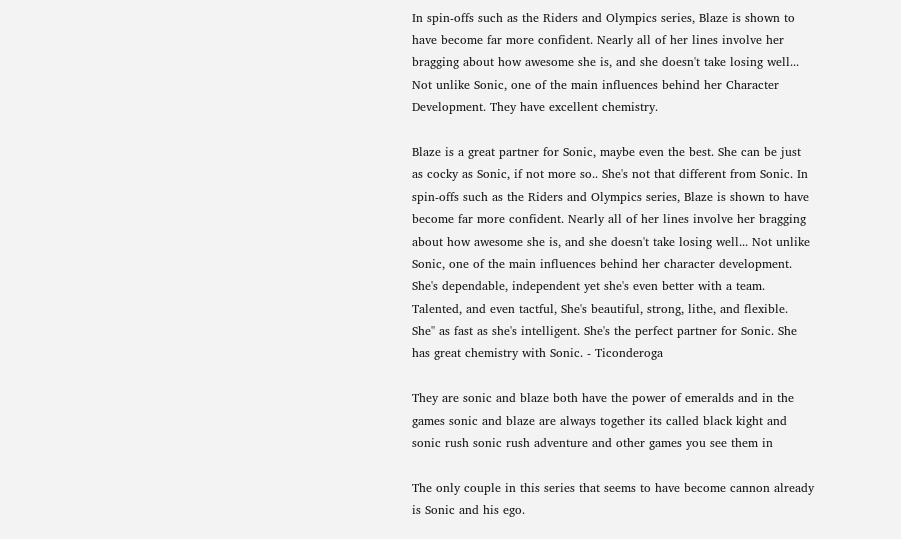In spin-offs such as the Riders and Olympics series, Blaze is shown to have become far more confident. Nearly all of her lines involve her bragging about how awesome she is, and she doesn't take losing well... Not unlike Sonic, one of the main influences behind her Character Development. They have excellent chemistry.

Blaze is a great partner for Sonic, maybe even the best. She can be just as cocky as Sonic, if not more so.. She's not that different from Sonic. In spin-offs such as the Riders and Olympics series, Blaze is shown to have become far more confident. Nearly all of her lines involve her bragging about how awesome she is, and she doesn't take losing well... Not unlike Sonic, one of the main influences behind her character development. She's dependable, independent yet she's even better with a team. Talented, and even tactful, She's beautiful, strong, lithe, and flexible. She'' as fast as she's intelligent. She's the perfect partner for Sonic. She has great chemistry with Sonic. - Ticonderoga

They are sonic and blaze both have the power of emeralds and in the games sonic and blaze are always together its called black kight and sonic rush sonic rush adventure and other games you see them in

The only couple in this series that seems to have become cannon already is Sonic and his ego.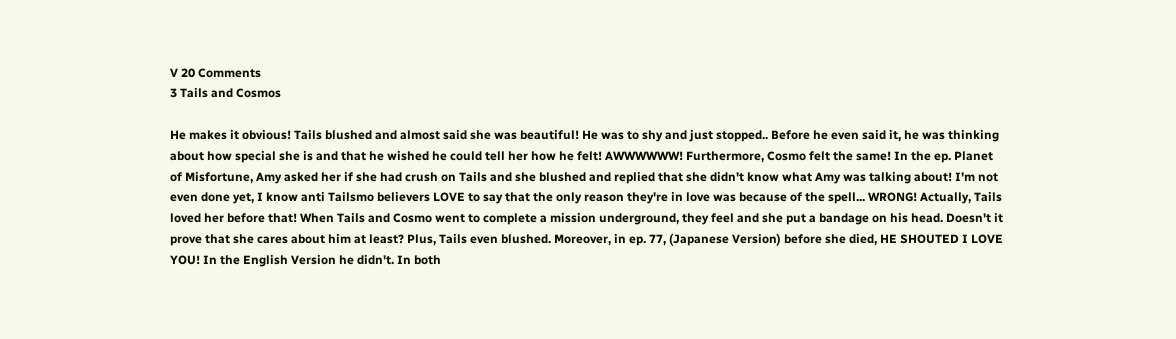V 20 Comments
3 Tails and Cosmos

He makes it obvious! Tails blushed and almost said she was beautiful! He was to shy and just stopped.. Before he even said it, he was thinking about how special she is and that he wished he could tell her how he felt! AWWWWWW! Furthermore, Cosmo felt the same! In the ep. Planet of Misfortune, Amy asked her if she had crush on Tails and she blushed and replied that she didn't know what Amy was talking about! I'm not even done yet, I know anti Tailsmo believers LOVE to say that the only reason they're in love was because of the spell... WRONG! Actually, Tails loved her before that! When Tails and Cosmo went to complete a mission underground, they feel and she put a bandage on his head. Doesn't it prove that she cares about him at least? Plus, Tails even blushed. Moreover, in ep. 77, (Japanese Version) before she died, HE SHOUTED I LOVE YOU! In the English Version he didn't. In both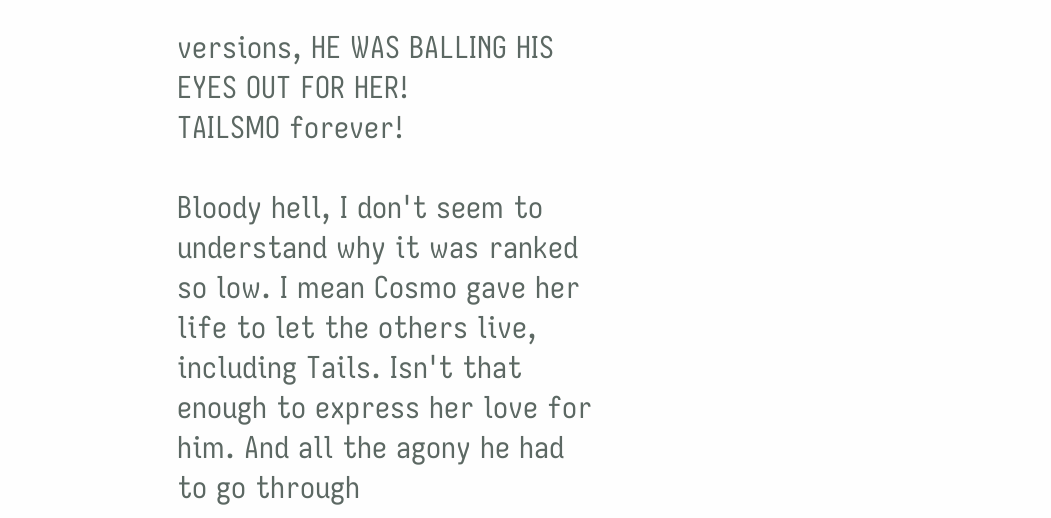versions, HE WAS BALLING HIS EYES OUT FOR HER!
TAILSMO forever!

Bloody hell, I don't seem to understand why it was ranked so low. I mean Cosmo gave her life to let the others live, including Tails. Isn't that enough to express her love for him. And all the agony he had to go through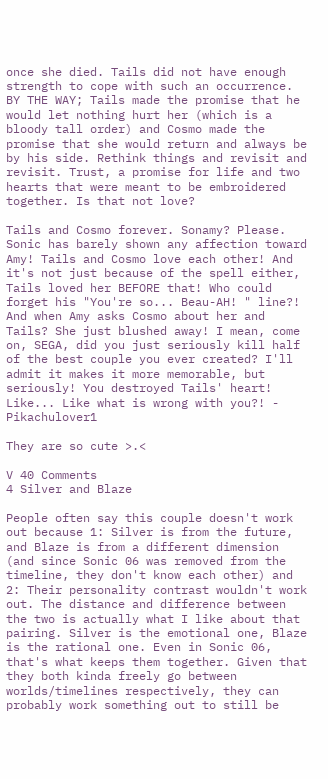once she died. Tails did not have enough strength to cope with such an occurrence. BY THE WAY; Tails made the promise that he would let nothing hurt her (which is a bloody tall order) and Cosmo made the promise that she would return and always be by his side. Rethink things and revisit and revisit. Trust, a promise for life and two hearts that were meant to be embroidered together. Is that not love?

Tails and Cosmo forever. Sonamy? Please. Sonic has barely shown any affection toward Amy! Tails and Cosmo love each other! And it's not just because of the spell either, Tails loved her BEFORE that! Who could forget his "You're so... Beau-AH! " line?! And when Amy asks Cosmo about her and Tails? She just blushed away! I mean, come on, SEGA, did you just seriously kill half of the best couple you ever created? I'll admit it makes it more memorable, but seriously! You destroyed Tails' heart! Like... Like what is wrong with you?! - Pikachulover1

They are so cute >.<

V 40 Comments
4 Silver and Blaze

People often say this couple doesn't work out because 1: Silver is from the future, and Blaze is from a different dimension (and since Sonic 06 was removed from the timeline, they don't know each other) and 2: Their personality contrast wouldn't work out. The distance and difference between the two is actually what I like about that pairing. Silver is the emotional one, Blaze is the rational one. Even in Sonic 06, that's what keeps them together. Given that they both kinda freely go between worlds/timelines respectively, they can probably work something out to still be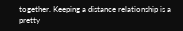together. Keeping a distance relationship is a pretty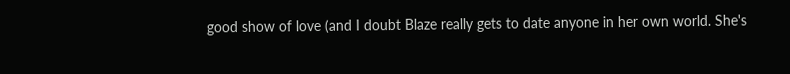good show of love (and I doubt Blaze really gets to date anyone in her own world. She's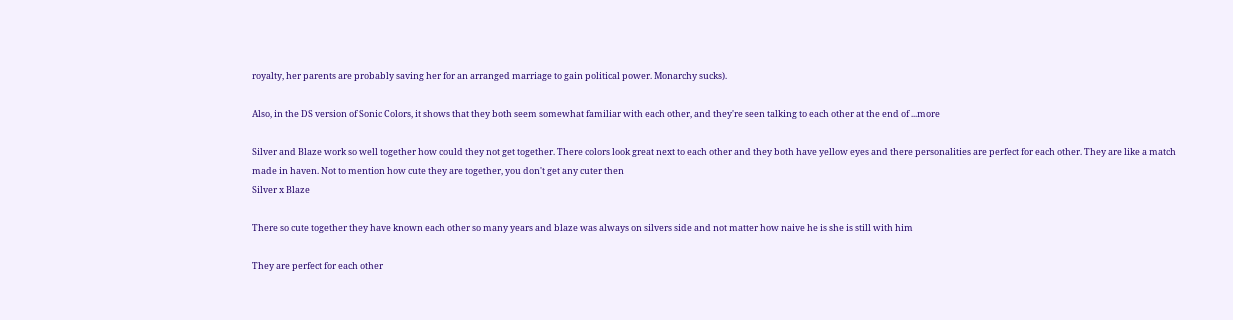royalty, her parents are probably saving her for an arranged marriage to gain political power. Monarchy sucks).

Also, in the DS version of Sonic Colors, it shows that they both seem somewhat familiar with each other, and they're seen talking to each other at the end of ...more

Silver and Blaze work so well together how could they not get together. There colors look great next to each other and they both have yellow eyes and there personalities are perfect for each other. They are like a match made in haven. Not to mention how cute they are together, you don't get any cuter then
Silver x Blaze

There so cute together they have known each other so many years and blaze was always on silvers side and not matter how naive he is she is still with him

They are perfect for each other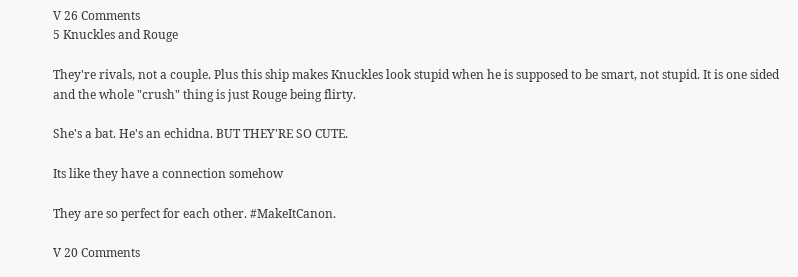V 26 Comments
5 Knuckles and Rouge

They're rivals, not a couple. Plus this ship makes Knuckles look stupid when he is supposed to be smart, not stupid. It is one sided and the whole "crush" thing is just Rouge being flirty.

She's a bat. He's an echidna. BUT THEY'RE SO CUTE.

Its like they have a connection somehow

They are so perfect for each other. #MakeItCanon.

V 20 Comments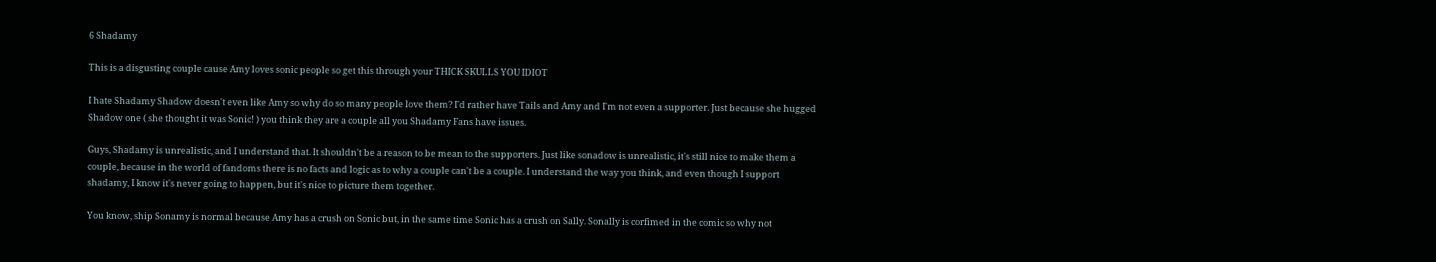6 Shadamy

This is a disgusting couple cause Amy loves sonic people so get this through your THICK SKULLS YOU IDIOT

I hate Shadamy Shadow doesn't even like Amy so why do so many people love them? I'd rather have Tails and Amy and I'm not even a supporter. Just because she hugged Shadow one ( she thought it was Sonic! ) you think they are a couple all you Shadamy Fans have issues.

Guys, Shadamy is unrealistic, and I understand that. It shouldn't be a reason to be mean to the supporters. Just like sonadow is unrealistic, it's still nice to make them a couple, because in the world of fandoms there is no facts and logic as to why a couple can't be a couple. I understand the way you think, and even though I support shadamy, I know it's never going to happen, but it's nice to picture them together.

You know, ship Sonamy is normal because Amy has a crush on Sonic but, in the same time Sonic has a crush on Sally. Sonally is corfimed in the comic so why not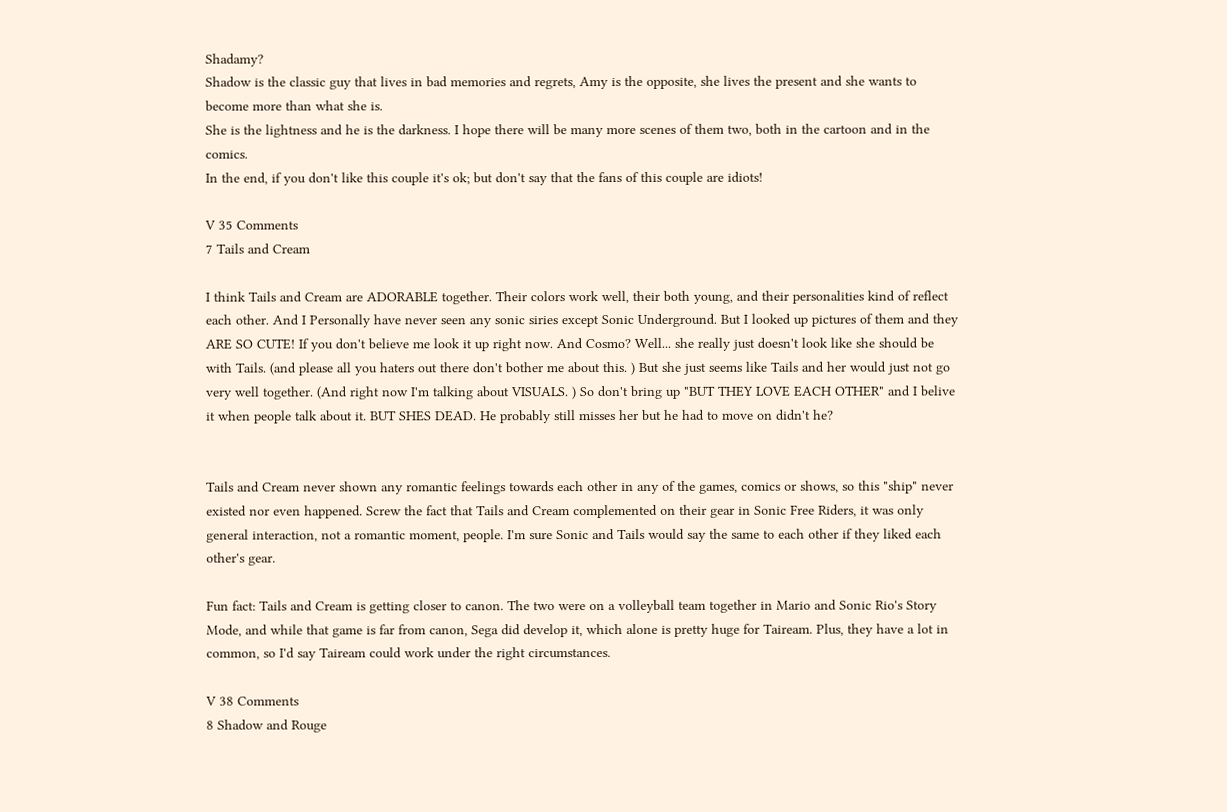Shadamy?
Shadow is the classic guy that lives in bad memories and regrets, Amy is the opposite, she lives the present and she wants to become more than what she is.
She is the lightness and he is the darkness. I hope there will be many more scenes of them two, both in the cartoon and in the comics.
In the end, if you don't like this couple it's ok; but don't say that the fans of this couple are idiots!

V 35 Comments
7 Tails and Cream

I think Tails and Cream are ADORABLE together. Their colors work well, their both young, and their personalities kind of reflect each other. And I Personally have never seen any sonic siries except Sonic Underground. But I looked up pictures of them and they ARE SO CUTE! If you don't believe me look it up right now. And Cosmo? Well... she really just doesn't look like she should be with Tails. (and please all you haters out there don't bother me about this. ) But she just seems like Tails and her would just not go very well together. (And right now I'm talking about VISUALS. ) So don't bring up "BUT THEY LOVE EACH OTHER" and I belive it when people talk about it. BUT SHES DEAD. He probably still misses her but he had to move on didn't he?


Tails and Cream never shown any romantic feelings towards each other in any of the games, comics or shows, so this "ship" never existed nor even happened. Screw the fact that Tails and Cream complemented on their gear in Sonic Free Riders, it was only general interaction, not a romantic moment, people. I'm sure Sonic and Tails would say the same to each other if they liked each other's gear.

Fun fact: Tails and Cream is getting closer to canon. The two were on a volleyball team together in Mario and Sonic Rio's Story Mode, and while that game is far from canon, Sega did develop it, which alone is pretty huge for Taiream. Plus, they have a lot in common, so I'd say Taiream could work under the right circumstances.

V 38 Comments
8 Shadow and Rouge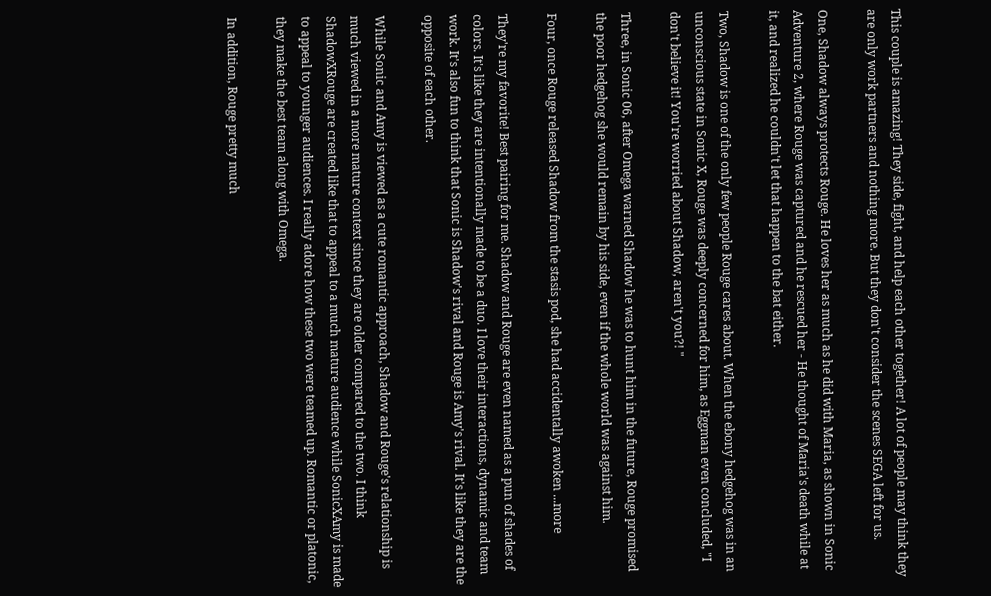This couple is amazing! They side, fight, and help each other together! A lot of people may think they are only work partners and nothing more. But they don't consider the scenes SEGA left for us.

One, Shadow always protects Rouge. He loves her as much as he did with Maria, as shown in Sonic Adventure 2, where Rouge was captured and he rescued her - He thought of Maria's death while at it, and realized he couldn't let that happen to the bat either.

Two, Shadow is one of the only few people Rouge cares about. When the ebony hedgehog was in an unconscious state in Sonic X, Rouge was deeply concerned for him, as Eggman even concluded, "I don't believe it! You're worried about Shadow, aren't you?! "

Three, in Sonic 06, after Omega warned Shadow he was to hunt him in the future, Rouge promised the poor hedgehog she would remain by his side, even if the whole world was against him.

Four, once Rouge released Shadow from the stasis pod, she had accidentally awoken ...more

They're my favorite! Best pairing for me. Shadow and Rouge are even named as a pun of shades of colors. It's like they are intentionally made to be a duo. I love their interactions, dynamic and team work. It's also fun to think that Sonic is Shadow's rival and Rouge is Amy's rival. It's like they are the opposite of each other.

While Sonic and Amy is viewed as a cute romantic approach, Shadow and Rouge's relationship is much viewed in a more mature context since they are older compared to the two. I think ShadowXRouge are created like that to appeal to a much mature audience while SonicXAmy is made to appeal to younger audiences. I really adore how these two were teamed up. Romantic or platonic, they make the best team along with Omega.

In addition, Rouge pretty much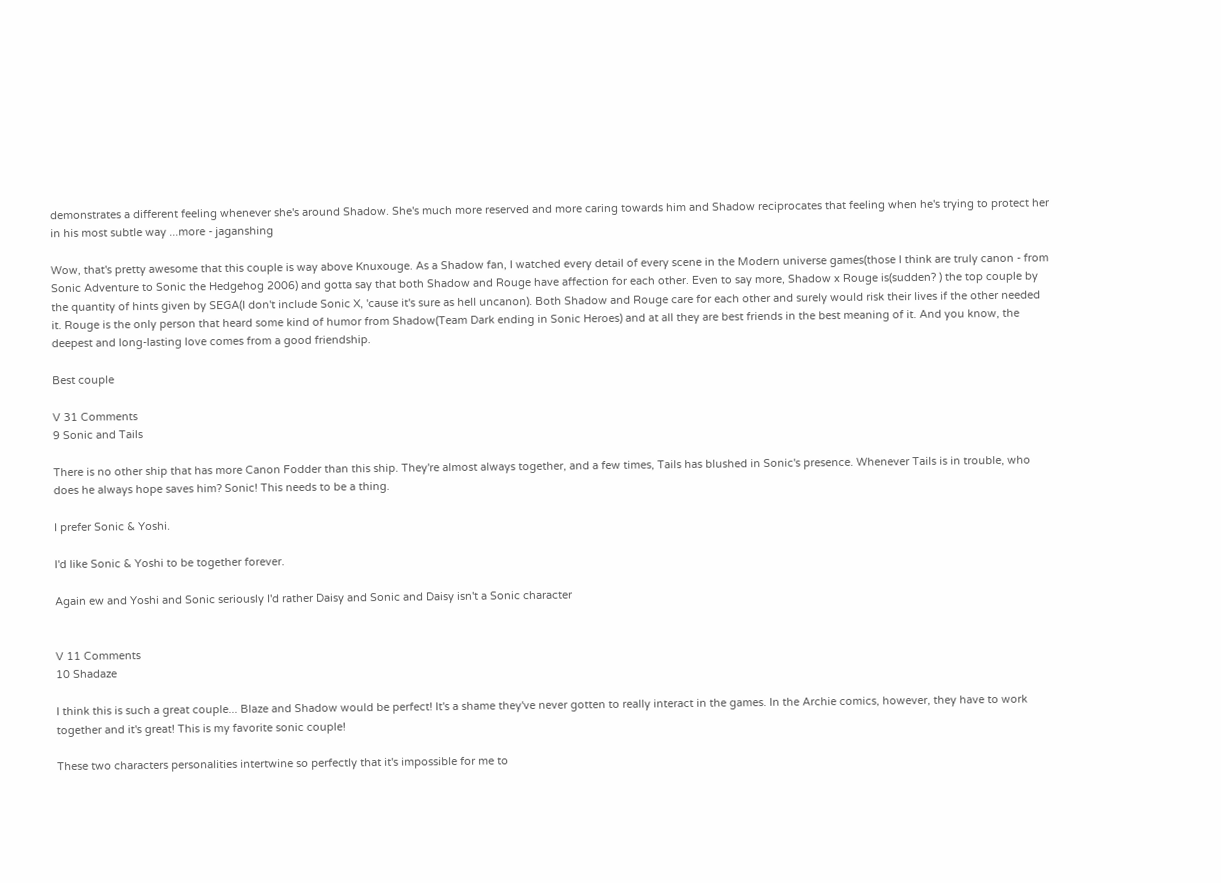demonstrates a different feeling whenever she's around Shadow. She's much more reserved and more caring towards him and Shadow reciprocates that feeling when he's trying to protect her in his most subtle way ...more - jaganshing

Wow, that's pretty awesome that this couple is way above Knuxouge. As a Shadow fan, I watched every detail of every scene in the Modern universe games(those I think are truly canon - from Sonic Adventure to Sonic the Hedgehog 2006) and gotta say that both Shadow and Rouge have affection for each other. Even to say more, Shadow x Rouge is(sudden? ) the top couple by the quantity of hints given by SEGA(I don't include Sonic X, 'cause it's sure as hell uncanon). Both Shadow and Rouge care for each other and surely would risk their lives if the other needed it. Rouge is the only person that heard some kind of humor from Shadow(Team Dark ending in Sonic Heroes) and at all they are best friends in the best meaning of it. And you know, the deepest and long-lasting love comes from a good friendship.

Best couple

V 31 Comments
9 Sonic and Tails

There is no other ship that has more Canon Fodder than this ship. They're almost always together, and a few times, Tails has blushed in Sonic's presence. Whenever Tails is in trouble, who does he always hope saves him? Sonic! This needs to be a thing.

I prefer Sonic & Yoshi.

I'd like Sonic & Yoshi to be together forever.

Again ew and Yoshi and Sonic seriously I'd rather Daisy and Sonic and Daisy isn't a Sonic character


V 11 Comments
10 Shadaze

I think this is such a great couple... Blaze and Shadow would be perfect! It's a shame they've never gotten to really interact in the games. In the Archie comics, however, they have to work together and it's great! This is my favorite sonic couple!

These two characters personalities intertwine so perfectly that it's impossible for me to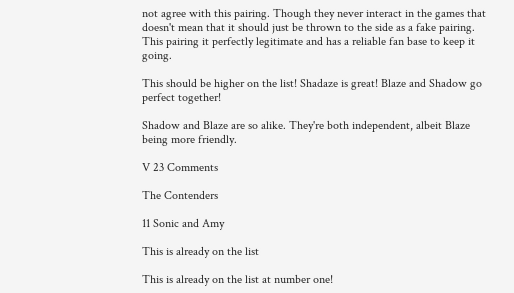not agree with this pairing. Though they never interact in the games that doesn't mean that it should just be thrown to the side as a fake pairing. This pairing it perfectly legitimate and has a reliable fan base to keep it going.

This should be higher on the list! Shadaze is great! Blaze and Shadow go perfect together!

Shadow and Blaze are so alike. They're both independent, albeit Blaze being more friendly.

V 23 Comments

The Contenders

11 Sonic and Amy

This is already on the list

This is already on the list at number one!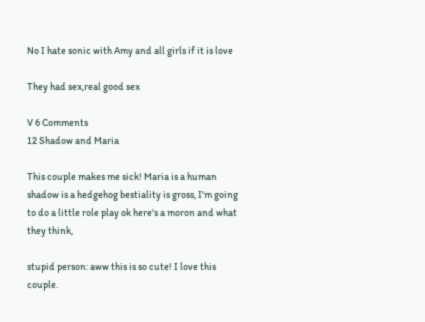No I hate sonic with Amy and all girls if it is love

They had sex,real good sex

V 6 Comments
12 Shadow and Maria

This couple makes me sick! Maria is a human shadow is a hedgehog bestiality is gross, I'm going to do a little role play ok here's a moron and what they think,

stupid person: aww this is so cute! I love this couple.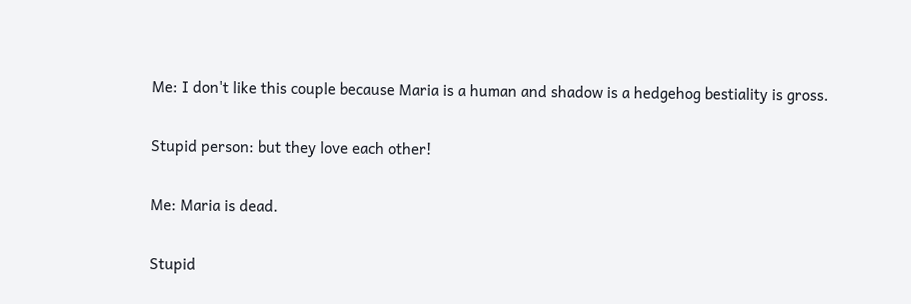Me: I don't like this couple because Maria is a human and shadow is a hedgehog bestiality is gross.

Stupid person: but they love each other!

Me: Maria is dead.

Stupid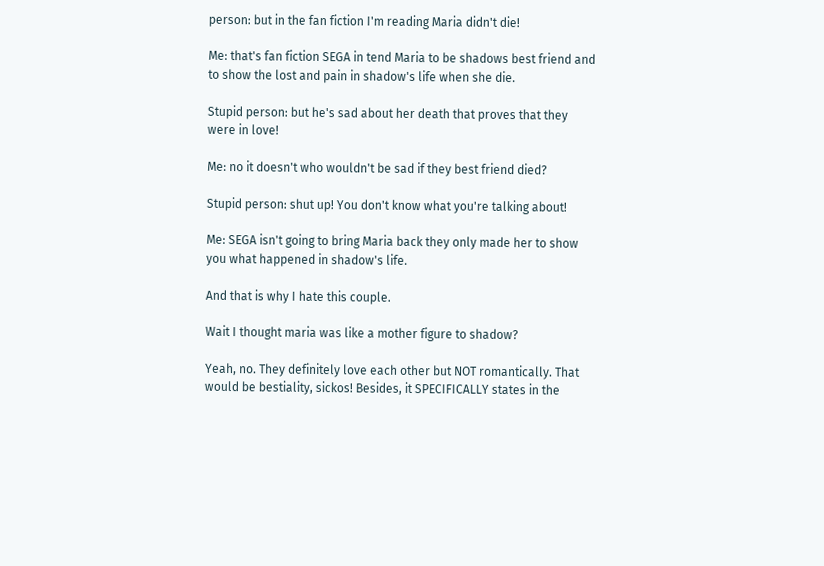person: but in the fan fiction I'm reading Maria didn't die!

Me: that's fan fiction SEGA in tend Maria to be shadows best friend and to show the lost and pain in shadow's life when she die.

Stupid person: but he's sad about her death that proves that they were in love!

Me: no it doesn't who wouldn't be sad if they best friend died?

Stupid person: shut up! You don't know what you're talking about!

Me: SEGA isn't going to bring Maria back they only made her to show you what happened in shadow's life.

And that is why I hate this couple.

Wait I thought maria was like a mother figure to shadow?

Yeah, no. They definitely love each other but NOT romantically. That would be bestiality, sickos! Besides, it SPECIFICALLY states in the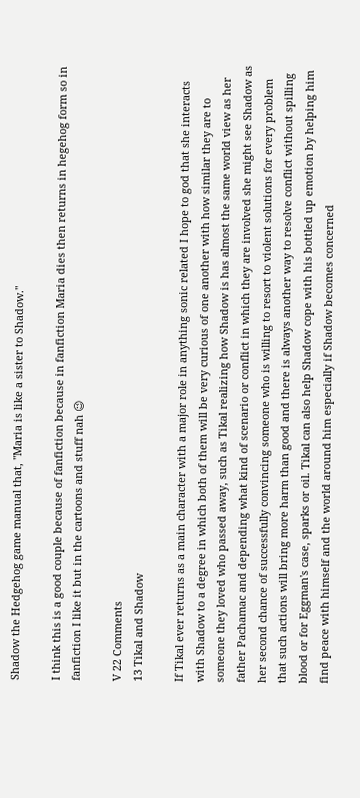Shadow the Hedgehog game manual that, "Maria is like a sister to Shadow."

I think this is a good couple because of fanfiction because in fanfiction Maria dies then returns in hegehog form so in fanfiction I like it but in the cartoons and stuff nah 😉

V 22 Comments
13 Tikal and Shadow

If Tikal ever returns as a main character with a major role in anything sonic related I hope to god that she interacts with Shadow to a degree in which both of them will be very curious of one another with how similar they are to someone they loved who passed away, such as Tikal realizing how Shadow is has almost the same world view as her father Pachamac and depending what kind of scenario or conflict in which they are involved she might see Shadow as her second chance of successfully convincing someone who is willing to resort to violent solutions for every problem that such actions will bring more harm than good and there is always another way to resolve conflict without spilling blood or for Eggman's case, sparks or oil. Tikal can also help Shadow cope with his bottled up emotion by helping him find peace with himself and the world around him especially if Shadow becomes concerned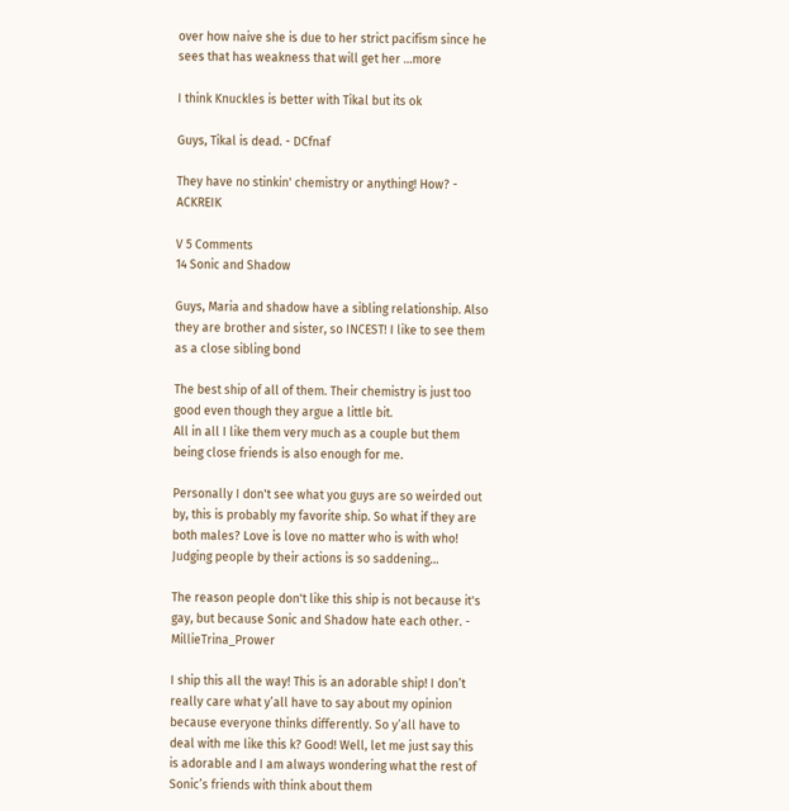over how naive she is due to her strict pacifism since he sees that has weakness that will get her ...more

I think Knuckles is better with Tikal but its ok

Guys, Tikal is dead. - DCfnaf

They have no stinkin' chemistry or anything! How? - ACKREIK

V 5 Comments
14 Sonic and Shadow

Guys, Maria and shadow have a sibling relationship. Also they are brother and sister, so INCEST! I like to see them as a close sibling bond

The best ship of all of them. Their chemistry is just too good even though they argue a little bit.
All in all I like them very much as a couple but them being close friends is also enough for me.

Personally I don't see what you guys are so weirded out by, this is probably my favorite ship. So what if they are both males? Love is love no matter who is with who! Judging people by their actions is so saddening...

The reason people don't like this ship is not because it's gay, but because Sonic and Shadow hate each other. - MillieTrina_Prower

I ship this all the way! This is an adorable ship! I don’t really care what y’all have to say about my opinion because everyone thinks differently. So y’all have to deal with me like this k? Good! Well, let me just say this is adorable and I am always wondering what the rest of Sonic’s friends with think about them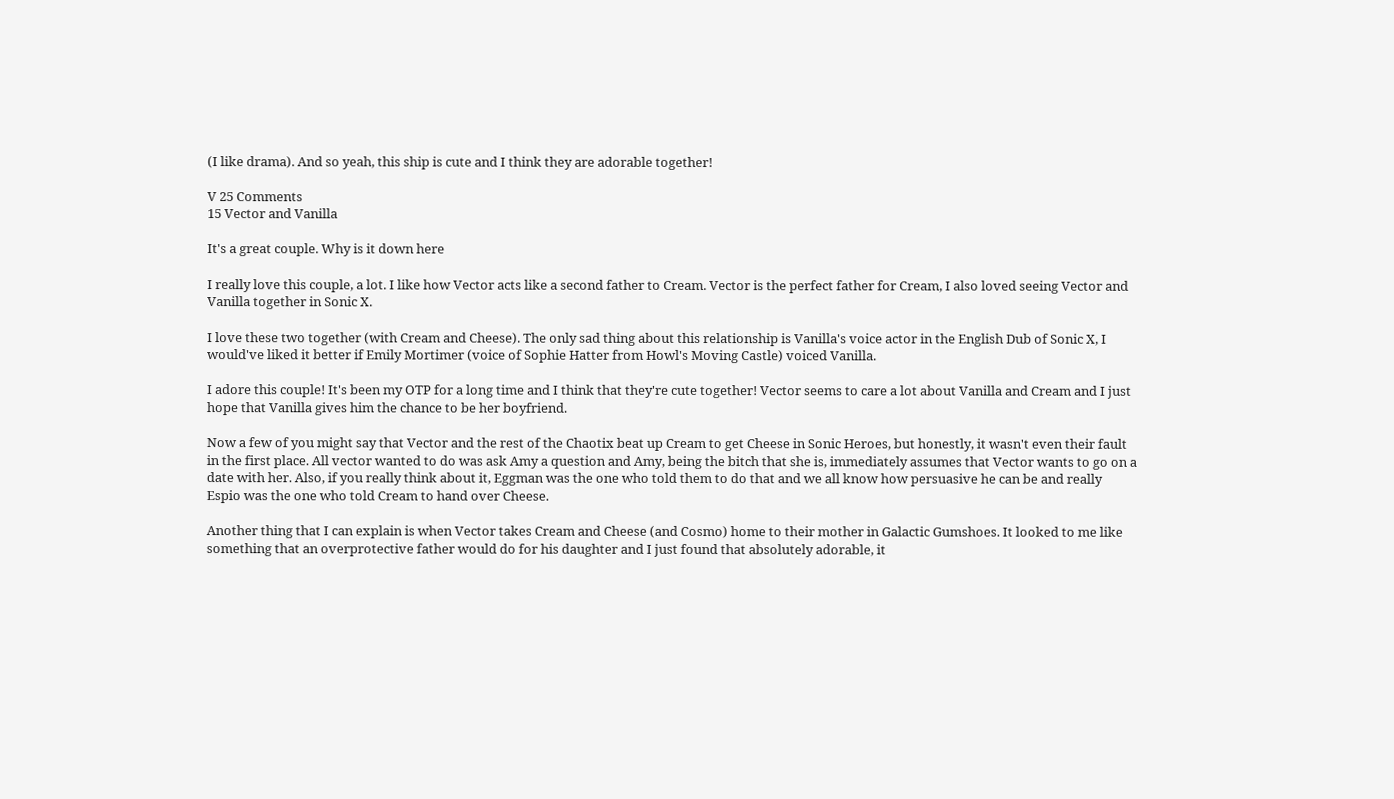(I like drama). And so yeah, this ship is cute and I think they are adorable together!

V 25 Comments
15 Vector and Vanilla

It's a great couple. Why is it down here

I really love this couple, a lot. I like how Vector acts like a second father to Cream. Vector is the perfect father for Cream, I also loved seeing Vector and Vanilla together in Sonic X.

I love these two together (with Cream and Cheese). The only sad thing about this relationship is Vanilla's voice actor in the English Dub of Sonic X, I would've liked it better if Emily Mortimer (voice of Sophie Hatter from Howl's Moving Castle) voiced Vanilla.

I adore this couple! It's been my OTP for a long time and I think that they're cute together! Vector seems to care a lot about Vanilla and Cream and I just hope that Vanilla gives him the chance to be her boyfriend.

Now a few of you might say that Vector and the rest of the Chaotix beat up Cream to get Cheese in Sonic Heroes, but honestly, it wasn't even their fault in the first place. All vector wanted to do was ask Amy a question and Amy, being the bitch that she is, immediately assumes that Vector wants to go on a date with her. Also, if you really think about it, Eggman was the one who told them to do that and we all know how persuasive he can be and really Espio was the one who told Cream to hand over Cheese.

Another thing that I can explain is when Vector takes Cream and Cheese (and Cosmo) home to their mother in Galactic Gumshoes. It looked to me like something that an overprotective father would do for his daughter and I just found that absolutely adorable, it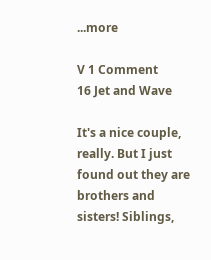...more

V 1 Comment
16 Jet and Wave

It's a nice couple, really. But I just found out they are brothers and sisters! Siblings,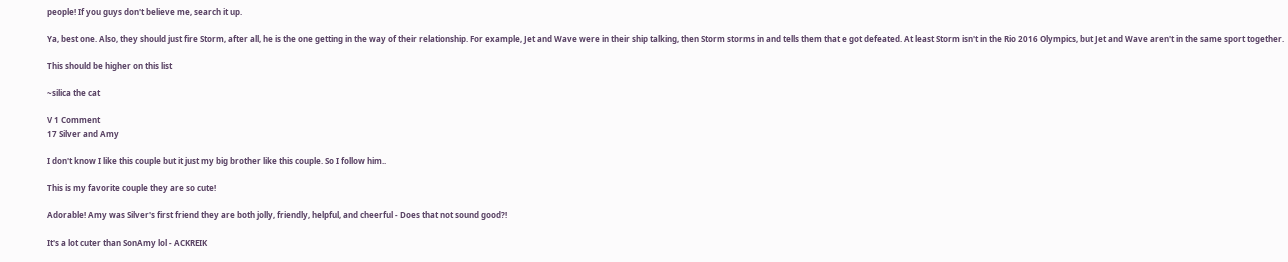people! If you guys don't believe me, search it up.

Ya, best one. Also, they should just fire Storm, after all, he is the one getting in the way of their relationship. For example, Jet and Wave were in their ship talking, then Storm storms in and tells them that e got defeated. At least Storm isn't in the Rio 2016 Olympics, but Jet and Wave aren't in the same sport together.

This should be higher on this list

~silica the cat

V 1 Comment
17 Silver and Amy

I don't know I like this couple but it just my big brother like this couple. So I follow him..

This is my favorite couple they are so cute!

Adorable! Amy was Silver's first friend they are both jolly, friendly, helpful, and cheerful - Does that not sound good?!

It's a lot cuter than SonAmy lol - ACKREIK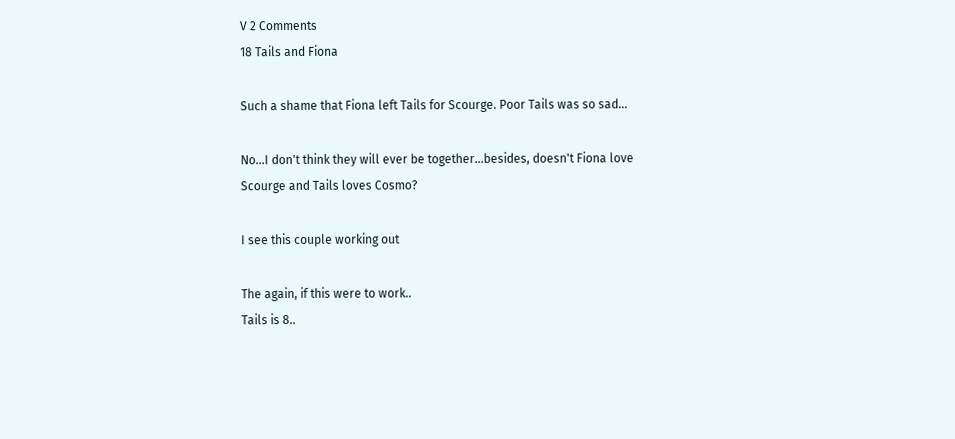V 2 Comments
18 Tails and Fiona

Such a shame that Fiona left Tails for Scourge. Poor Tails was so sad...

No...I don't think they will ever be together...besides, doesn't Fiona love Scourge and Tails loves Cosmo?

I see this couple working out

The again, if this were to work..
Tails is 8..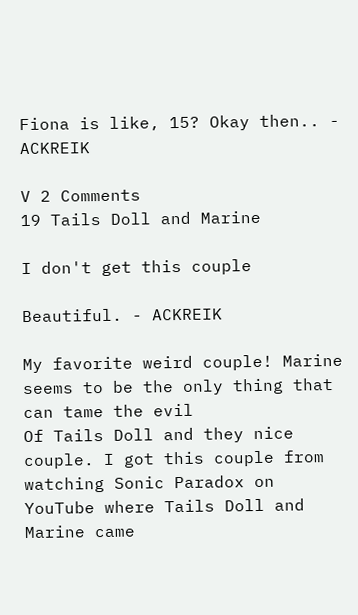Fiona is like, 15? Okay then.. - ACKREIK

V 2 Comments
19 Tails Doll and Marine

I don't get this couple

Beautiful. - ACKREIK

My favorite weird couple! Marine seems to be the only thing that can tame the evil
Of Tails Doll and they nice couple. I got this couple from watching Sonic Paradox on
YouTube where Tails Doll and Marine came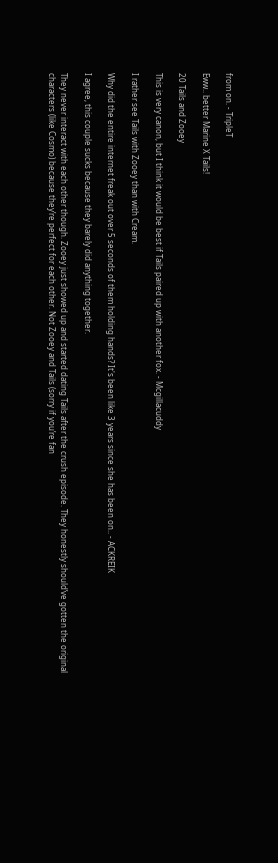from on. - TripleT

Eww.. better Marine X Tails!

20 Tails and Zooey

This is very canon, but I think it would be best if Tails paired up with another fox. - Mcgillacuddy

I rather see Tails with Zooey than with Cream.

Why did the entire internet freak out over 5 seconds of them holding hands? It's been like 3 years since she has been on.. - ACKREIK

I agree, this couple sucks because they barely did anything together.

They never interact with each other though. Zooey just showed up and started dating Tails after the crush episode. They honestly should’ve gotten the original characters (like Cosmo) because they’re perfect for each other. Not Zooey and Tails (sorry if you’re fan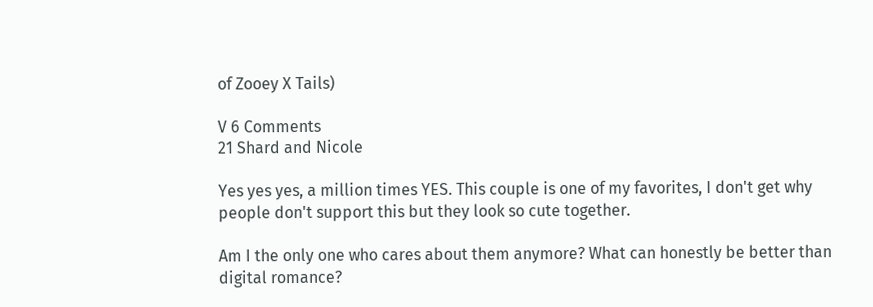of Zooey X Tails)

V 6 Comments
21 Shard and Nicole

Yes yes yes, a million times YES. This couple is one of my favorites, I don't get why people don't support this but they look so cute together.

Am I the only one who cares about them anymore? What can honestly be better than digital romance?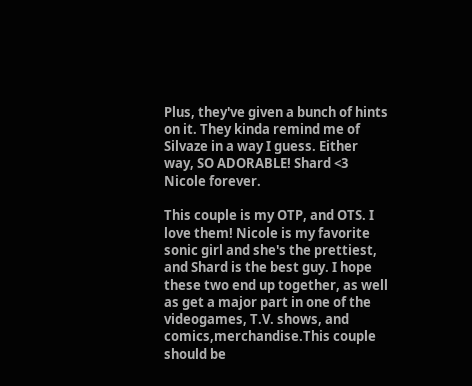Plus, they've given a bunch of hints on it. They kinda remind me of Silvaze in a way I guess. Either way, SO ADORABLE! Shard <3 Nicole forever.

This couple is my OTP, and OTS. I love them! Nicole is my favorite sonic girl and she's the prettiest, and Shard is the best guy. I hope these two end up together, as well as get a major part in one of the videogames, T.V. shows, and comics,merchandise.This couple should be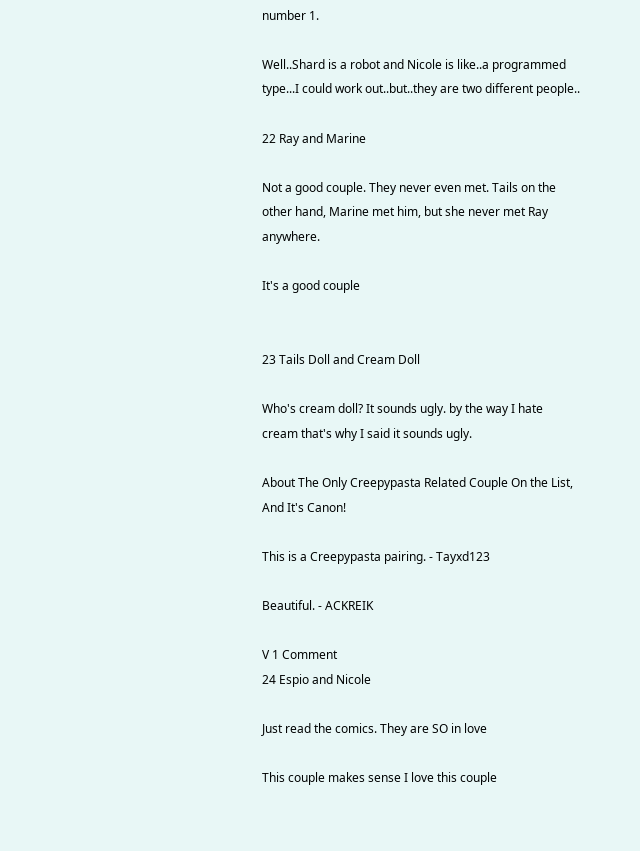number 1.

Well..Shard is a robot and Nicole is like..a programmed type...I could work out..but..they are two different people..

22 Ray and Marine

Not a good couple. They never even met. Tails on the other hand, Marine met him, but she never met Ray anywhere.

It's a good couple


23 Tails Doll and Cream Doll

Who's cream doll? It sounds ugly. by the way I hate cream that's why I said it sounds ugly.

About The Only Creepypasta Related Couple On the List, And It's Canon!

This is a Creepypasta pairing. - Tayxd123

Beautiful. - ACKREIK

V 1 Comment
24 Espio and Nicole

Just read the comics. They are SO in love

This couple makes sense I love this couple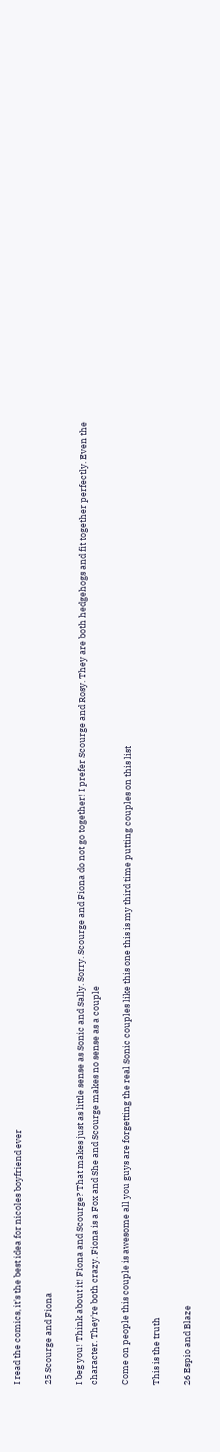I read the comics, it's the best idea for nicoles boyfriend ever

25 Scourge and Fiona

I beg you! Think about it! Fiona and Scourge? That makes just as little sense as Sonic and Sally. Sorry. Scourge and Fiona do not go together! I prefer Scourge and Rosy. They are both hedgehogs and fit together perfectly. Even the character. They're both crazy. Fiona is a Fox and She and Scourge makes no sense as a couple

Come on people this couple is awesome all you guys are forgetting the real Sonic couples like this one this is my third time putting couples on this list

This is the truth

26 Espio and Blaze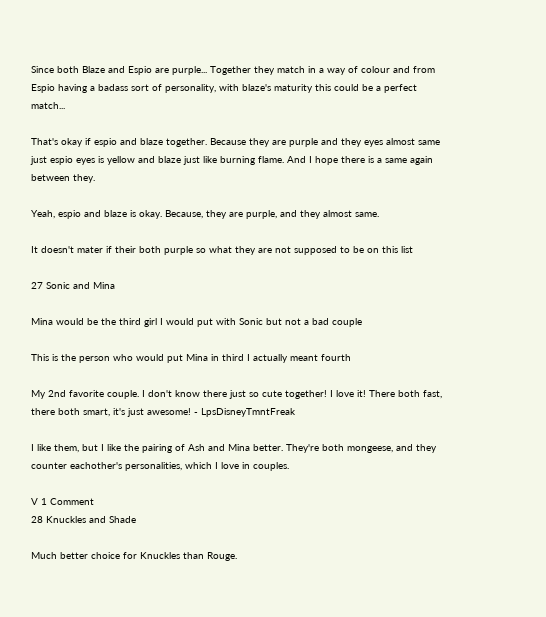Since both Blaze and Espio are purple... Together they match in a way of colour and from Espio having a badass sort of personality, with blaze's maturity this could be a perfect match...

That's okay if espio and blaze together. Because they are purple and they eyes almost same just espio eyes is yellow and blaze just like burning flame. And I hope there is a same again between they.

Yeah, espio and blaze is okay. Because, they are purple, and they almost same.

It doesn't mater if their both purple so what they are not supposed to be on this list

27 Sonic and Mina

Mina would be the third girl I would put with Sonic but not a bad couple

This is the person who would put Mina in third I actually meant fourth

My 2nd favorite couple. I don't know there just so cute together! I love it! There both fast, there both smart, it's just awesome! - LpsDisneyTmntFreak

I like them, but I like the pairing of Ash and Mina better. They're both mongeese, and they counter eachother's personalities, which I love in couples.

V 1 Comment
28 Knuckles and Shade

Much better choice for Knuckles than Rouge.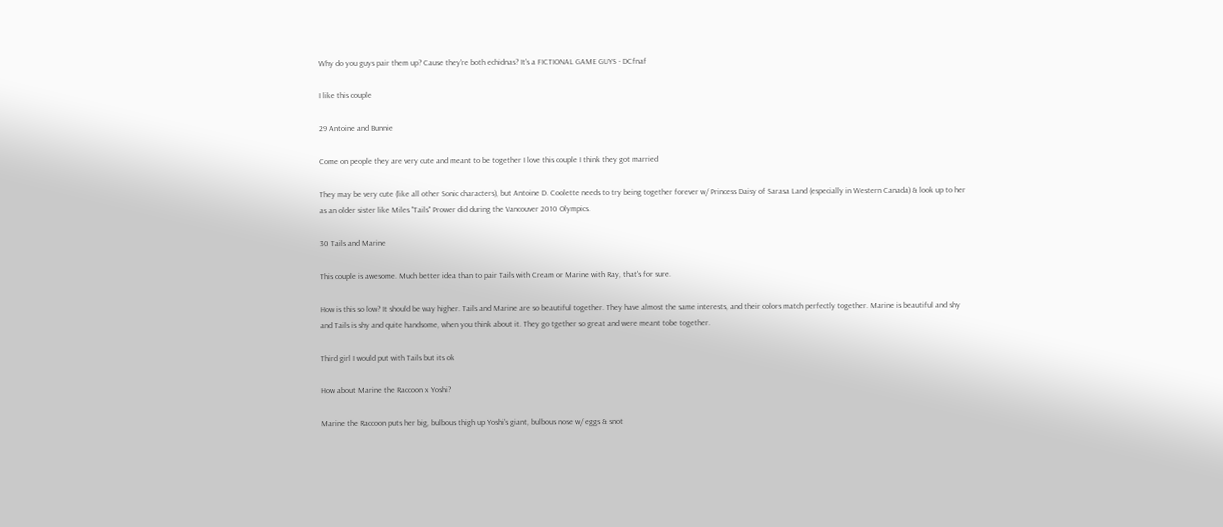Why do you guys pair them up? Cause they're both echidnas? It's a FICTIONAL GAME GUYS - DCfnaf

I like this couple

29 Antoine and Bunnie

Come on people they are very cute and meant to be together I love this couple I think they got married

They may be very cute (like all other Sonic characters), but Antoine D. Coolette needs to try being together forever w/ Princess Daisy of Sarasa Land (especially in Western Canada) & look up to her as an older sister like Miles "Tails" Prower did during the Vancouver 2010 Olympics.

30 Tails and Marine

This couple is awesome. Much better idea than to pair Tails with Cream or Marine with Ray, that's for sure.

How is this so low? It should be way higher. Tails and Marine are so beautiful together. They have almost the same interests, and their colors match perfectly together. Marine is beautiful and shy and Tails is shy and quite handsome, when you think about it. They go tgether so great and were meant tobe together.

Third girl I would put with Tails but its ok

How about Marine the Raccoon x Yoshi?

Marine the Raccoon puts her big, bulbous thigh up Yoshi's giant, bulbous nose w/ eggs & snot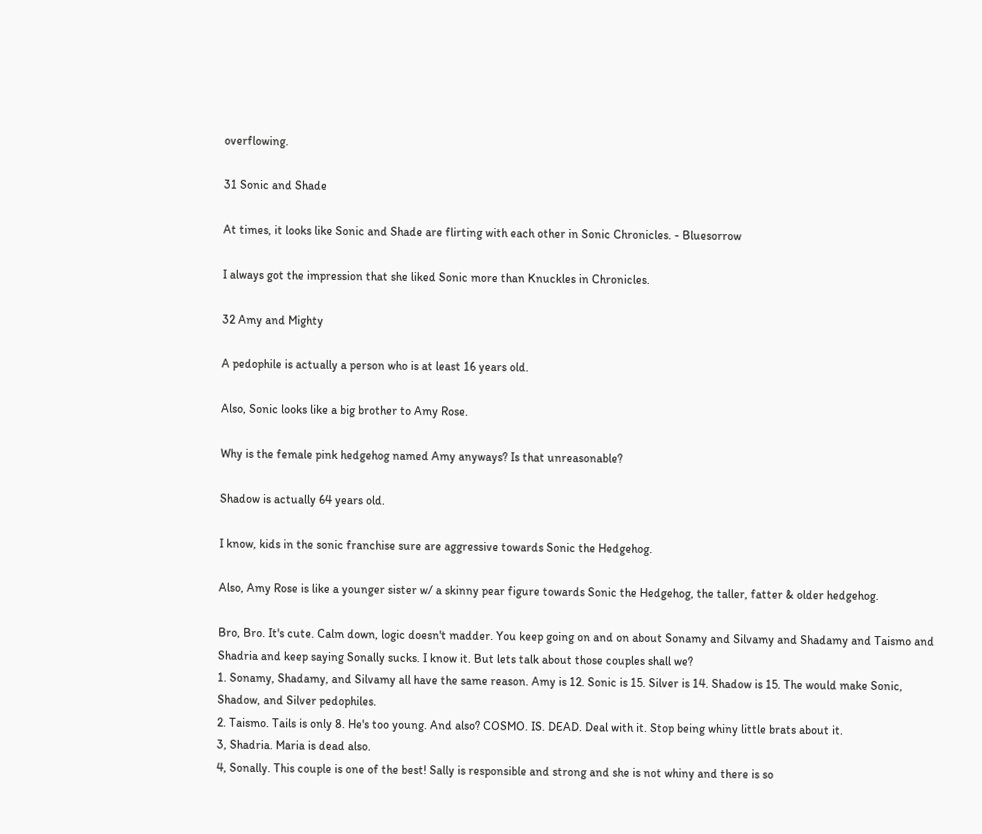overflowing.

31 Sonic and Shade

At times, it looks like Sonic and Shade are flirting with each other in Sonic Chronicles. - Bluesorrow

I always got the impression that she liked Sonic more than Knuckles in Chronicles.

32 Amy and Mighty

A pedophile is actually a person who is at least 16 years old.

Also, Sonic looks like a big brother to Amy Rose.

Why is the female pink hedgehog named Amy anyways? Is that unreasonable?

Shadow is actually 64 years old.

I know, kids in the sonic franchise sure are aggressive towards Sonic the Hedgehog.

Also, Amy Rose is like a younger sister w/ a skinny pear figure towards Sonic the Hedgehog, the taller, fatter & older hedgehog.

Bro, Bro. It's cute. Calm down, logic doesn't madder. You keep going on and on about Sonamy and Silvamy and Shadamy and Taismo and Shadria and keep saying Sonally sucks. I know it. But lets talk about those couples shall we?
1. Sonamy, Shadamy, and Silvamy all have the same reason. Amy is 12. Sonic is 15. Silver is 14. Shadow is 15. The would make Sonic, Shadow, and Silver pedophiles.
2. Taismo. Tails is only 8. He's too young. And also? COSMO. IS. DEAD. Deal with it. Stop being whiny little brats about it.
3, Shadria. Maria is dead also.
4, Sonally. This couple is one of the best! Sally is responsible and strong and she is not whiny and there is so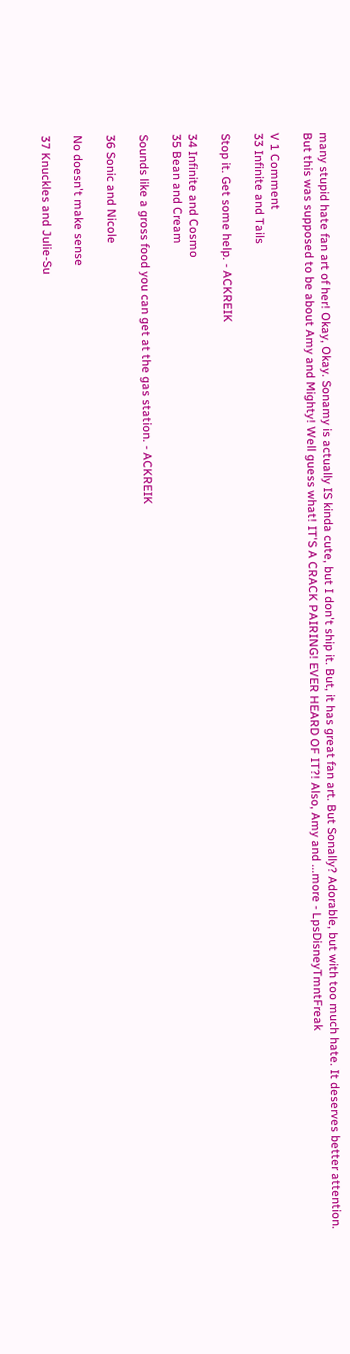many stupid hate fan art of her! Okay, Okay. Sonamy is actually IS kinda cute, but I don't ship it. But, it has great fan art. But Sonally? Adorable, but with too much hate. It deserves better attention.
But this was supposed to be about Amy and Mighty! Well guess what! IT'S A CRACK PAIRING! EVER HEARD OF IT?! Also, Amy and ...more - LpsDisneyTmntFreak

V 1 Comment
33 Infinite and Tails

Stop it. Get some help. - ACKREIK

34 Infinite and Cosmo
35 Bean and Cream

Sounds like a gross food you can get at the gas station. - ACKREIK

36 Sonic and Nicole

No doesn't make sense

37 Knuckles and Julie-Su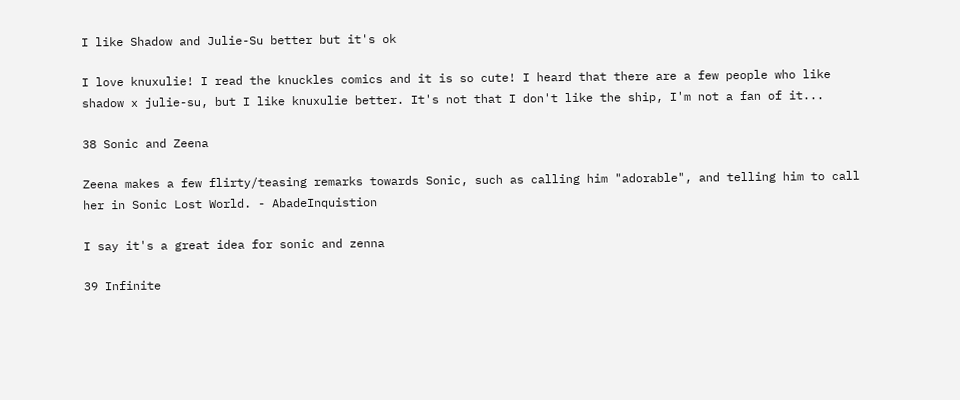I like Shadow and Julie-Su better but it's ok

I love knuxulie! I read the knuckles comics and it is so cute! I heard that there are a few people who like shadow x julie-su, but I like knuxulie better. It's not that I don't like the ship, I'm not a fan of it...

38 Sonic and Zeena

Zeena makes a few flirty/teasing remarks towards Sonic, such as calling him "adorable", and telling him to call her in Sonic Lost World. - AbadeInquistion

I say it's a great idea for sonic and zenna

39 Infinite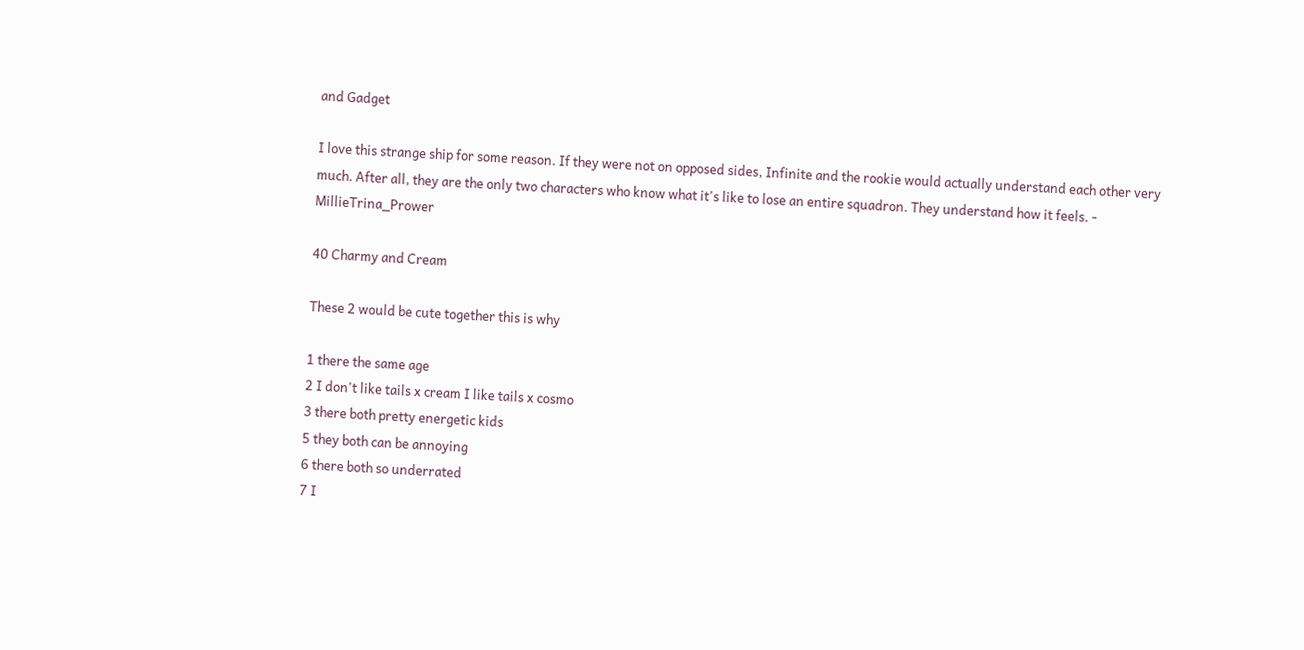and Gadget

I love this strange ship for some reason. If they were not on opposed sides, Infinite and the rookie would actually understand each other very much. After all, they are the only two characters who know what it's like to lose an entire squadron. They understand how it feels. - MillieTrina_Prower

40 Charmy and Cream

These 2 would be cute together this is why

1 there the same age
2 I don't like tails x cream I like tails x cosmo
3 there both pretty energetic kids
5 they both can be annoying
6 there both so underrated
7 I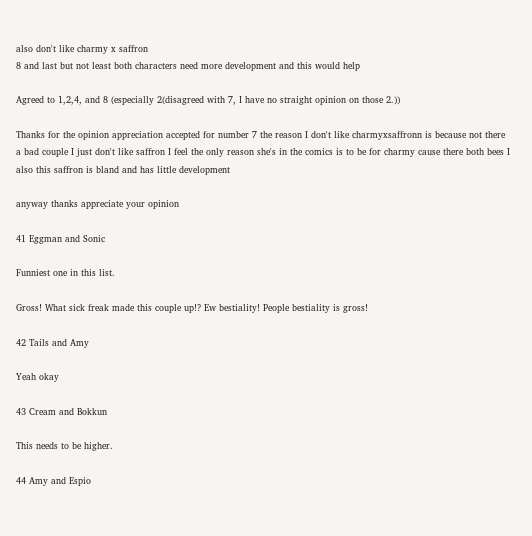also don't like charmy x saffron
8 and last but not least both characters need more development and this would help

Agreed to 1,2,4, and 8 (especially 2(disagreed with 7, I have no straight opinion on those 2.))

Thanks for the opinion appreciation accepted for number 7 the reason I don't like charmyxsaffronn is because not there a bad couple I just don't like saffron I feel the only reason she's in the comics is to be for charmy cause there both bees I also this saffron is bland and has little development

anyway thanks appreciate your opinion

41 Eggman and Sonic

Funniest one in this list.

Gross! What sick freak made this couple up!? Ew bestiality! People bestiality is gross!

42 Tails and Amy

Yeah okay

43 Cream and Bokkun

This needs to be higher.

44 Amy and Espio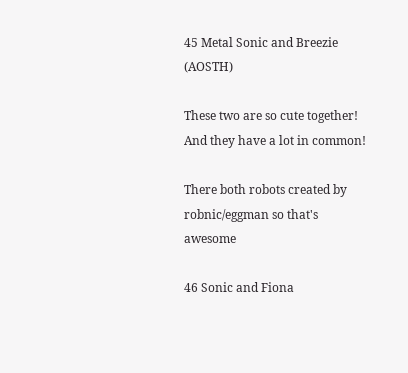45 Metal Sonic and Breezie (AOSTH)

These two are so cute together! And they have a lot in common!

There both robots created by robnic/eggman so that's awesome

46 Sonic and Fiona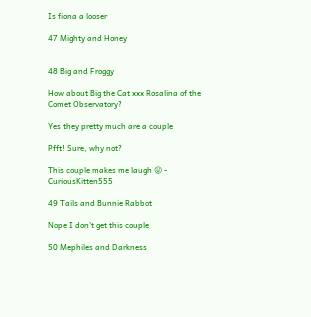Is fiona a looser

47 Mighty and Honey


48 Big and Froggy

How about Big the Cat xxx Rosalina of the Comet Observatory?

Yes they pretty much are a couple

Pfft! Sure, why not?

This couple makes me laugh 😛 - CuriousKitten555

49 Tails and Bunnie Rabbot

Nope I don't get this couple

50 Mephiles and Darkness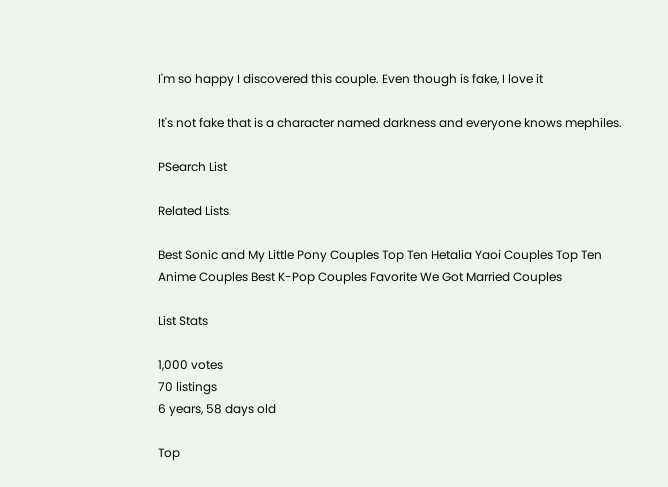I'm so happy I discovered this couple. Even though is fake, I love it

It's not fake that is a character named darkness and everyone knows mephiles.

PSearch List

Related Lists

Best Sonic and My Little Pony Couples Top Ten Hetalia Yaoi Couples Top Ten Anime Couples Best K-Pop Couples Favorite We Got Married Couples

List Stats

1,000 votes
70 listings
6 years, 58 days old

Top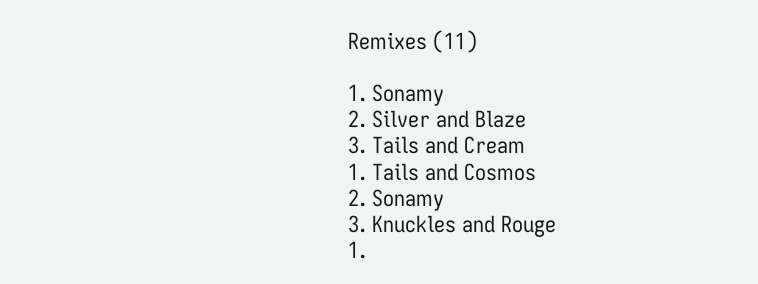Remixes (11)

1. Sonamy
2. Silver and Blaze
3. Tails and Cream
1. Tails and Cosmos
2. Sonamy
3. Knuckles and Rouge
1.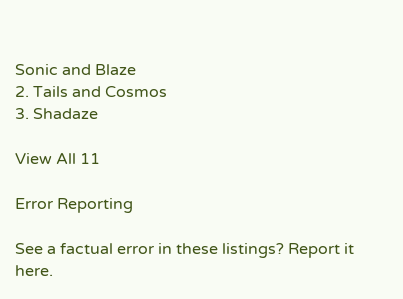Sonic and Blaze
2. Tails and Cosmos
3. Shadaze

View All 11

Error Reporting

See a factual error in these listings? Report it here.